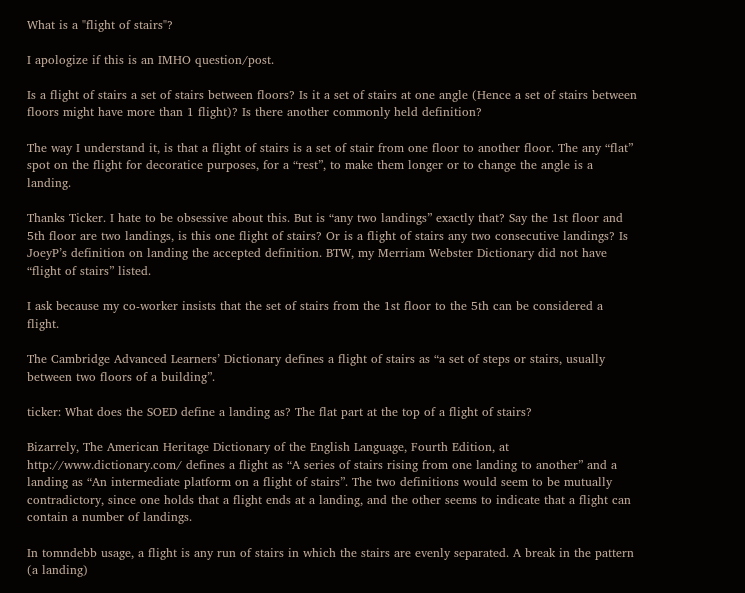What is a "flight of stairs"?

I apologize if this is an IMHO question/post.

Is a flight of stairs a set of stairs between floors? Is it a set of stairs at one angle (Hence a set of stairs between floors might have more than 1 flight)? Is there another commonly held definition?

The way I understand it, is that a flight of stairs is a set of stair from one floor to another floor. The any “flat” spot on the flight for decoratice purposes, for a “rest”, to make them longer or to change the angle is a landing.

Thanks Ticker. I hate to be obsessive about this. But is “any two landings” exactly that? Say the 1st floor and 5th floor are two landings, is this one flight of stairs? Or is a flight of stairs any two consecutive landings? Is JoeyP’s definition on landing the accepted definition. BTW, my Merriam Webster Dictionary did not have “flight of stairs” listed.

I ask because my co-worker insists that the set of stairs from the 1st floor to the 5th can be considered a flight.

The Cambridge Advanced Learners’ Dictionary defines a flight of stairs as “a set of steps or stairs, usually between two floors of a building”.

ticker: What does the SOED define a landing as? The flat part at the top of a flight of stairs?

Bizarrely, The American Heritage Dictionary of the English Language, Fourth Edition, at http://www.dictionary.com/ defines a flight as “A series of stairs rising from one landing to another” and a landing as “An intermediate platform on a flight of stairs”. The two definitions would seem to be mutually contradictory, since one holds that a flight ends at a landing, and the other seems to indicate that a flight can contain a number of landings.

In tomndebb usage, a flight is any run of stairs in which the stairs are evenly separated. A break in the pattern (a landing)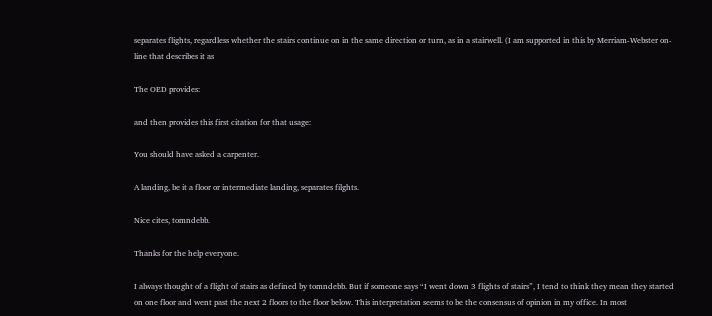separates flights, regardless whether the stairs continue on in the same direction or turn, as in a stairwell. (I am supported in this by Merriam-Webster on-line that describes it as

The OED provides:

and then provides this first citation for that usage:

You should have asked a carpenter.

A landing, be it a floor or intermediate landing, separates filghts.

Nice cites, tomndebb.

Thanks for the help everyone.

I always thought of a flight of stairs as defined by tomndebb. But if someone says “I went down 3 flights of stairs”, I tend to think they mean they started on one floor and went past the next 2 floors to the floor below. This interpretation seems to be the consensus of opinion in my office. In most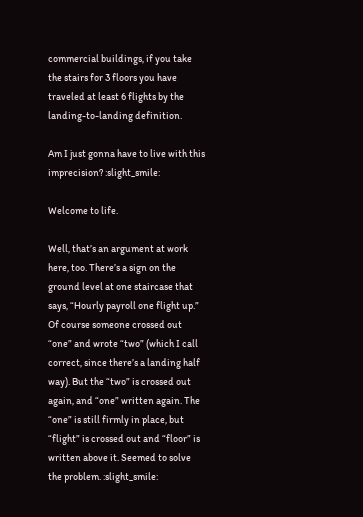commercial buildings, if you take the stairs for 3 floors you have traveled at least 6 flights by the landing-to-landing definition.

Am I just gonna have to live with this imprecision? :slight_smile:

Welcome to life.

Well, that’s an argument at work here, too. There’s a sign on the ground level at one staircase that says, “Hourly payroll one flight up.” Of course someone crossed out “one” and wrote “two” (which I call correct, since there’s a landing half way). But the “two” is crossed out again, and “one” written again. The “one” is still firmly in place, but “flight” is crossed out and “floor” is written above it. Seemed to solve the problem. :slight_smile: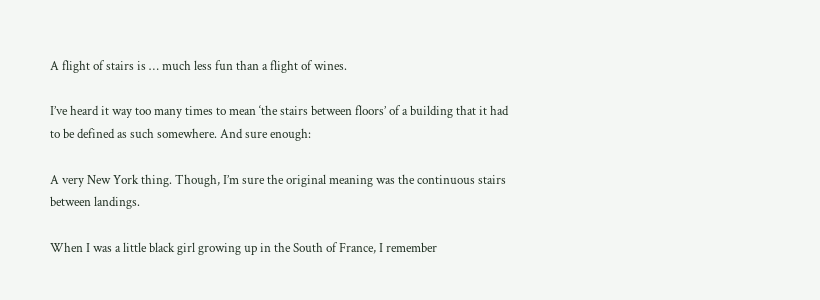A flight of stairs is … much less fun than a flight of wines.

I’ve heard it way too many times to mean ‘the stairs between floors’ of a building that it had to be defined as such somewhere. And sure enough:

A very New York thing. Though, I’m sure the original meaning was the continuous stairs between landings.

When I was a little black girl growing up in the South of France, I remember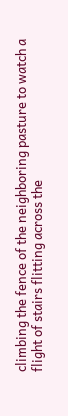climbing the fence of the neighboring pasture to watch a flight of stairs flitting across the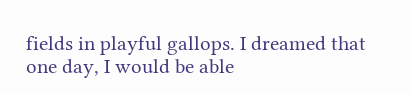fields in playful gallops. I dreamed that one day, I would be able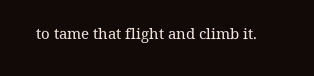to tame that flight and climb it.